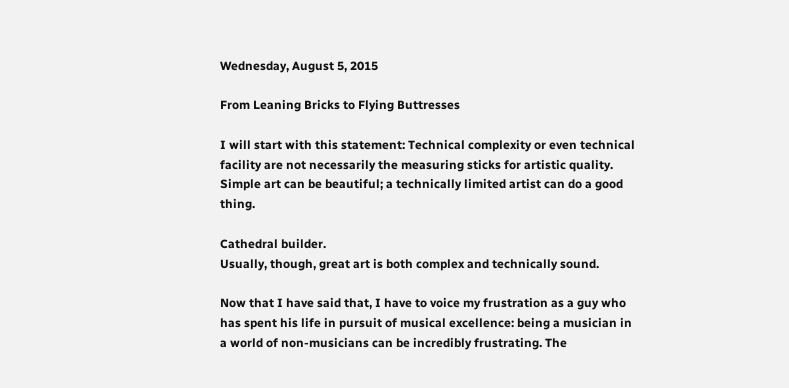Wednesday, August 5, 2015

From Leaning Bricks to Flying Buttresses

I will start with this statement: Technical complexity or even technical facility are not necessarily the measuring sticks for artistic quality. Simple art can be beautiful; a technically limited artist can do a good thing.

Cathedral builder.
Usually, though, great art is both complex and technically sound.

Now that I have said that, I have to voice my frustration as a guy who has spent his life in pursuit of musical excellence: being a musician in a world of non-musicians can be incredibly frustrating. The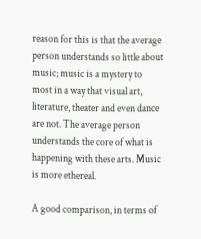reason for this is that the average person understands so little about music; music is a mystery to most in a way that visual art, literature, theater and even dance are not. The average person understands the core of what is happening with these arts. Music is more ethereal.

A good comparison, in terms of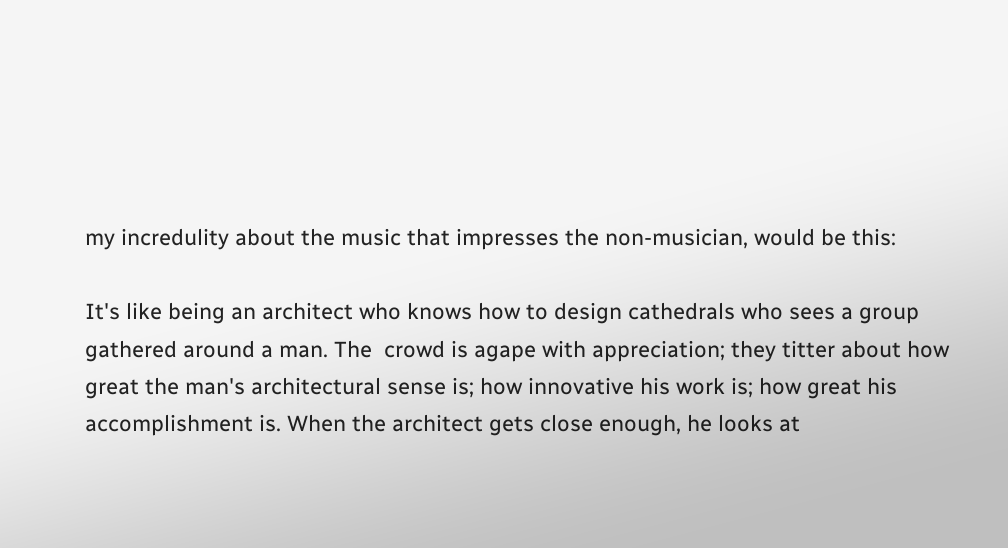my incredulity about the music that impresses the non-musician, would be this:

It's like being an architect who knows how to design cathedrals who sees a group gathered around a man. The  crowd is agape with appreciation; they titter about how great the man's architectural sense is; how innovative his work is; how great his accomplishment is. When the architect gets close enough, he looks at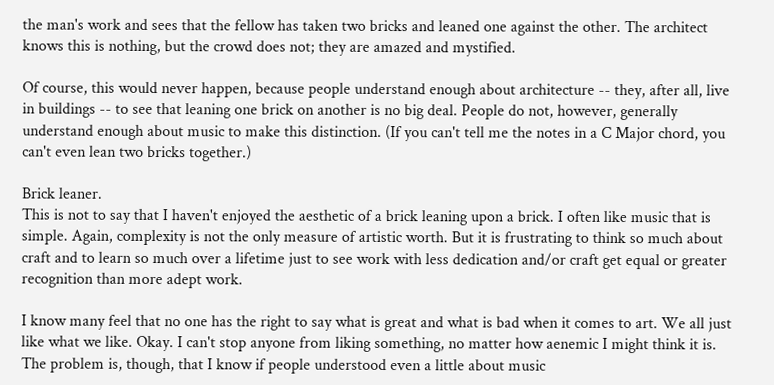the man's work and sees that the fellow has taken two bricks and leaned one against the other. The architect knows this is nothing, but the crowd does not; they are amazed and mystified.

Of course, this would never happen, because people understand enough about architecture -- they, after all, live in buildings -- to see that leaning one brick on another is no big deal. People do not, however, generally understand enough about music to make this distinction. (If you can't tell me the notes in a C Major chord, you can't even lean two bricks together.)

Brick leaner.
This is not to say that I haven't enjoyed the aesthetic of a brick leaning upon a brick. I often like music that is simple. Again, complexity is not the only measure of artistic worth. But it is frustrating to think so much about craft and to learn so much over a lifetime just to see work with less dedication and/or craft get equal or greater recognition than more adept work.

I know many feel that no one has the right to say what is great and what is bad when it comes to art. We all just like what we like. Okay. I can't stop anyone from liking something, no matter how aenemic I might think it is. The problem is, though, that I know if people understood even a little about music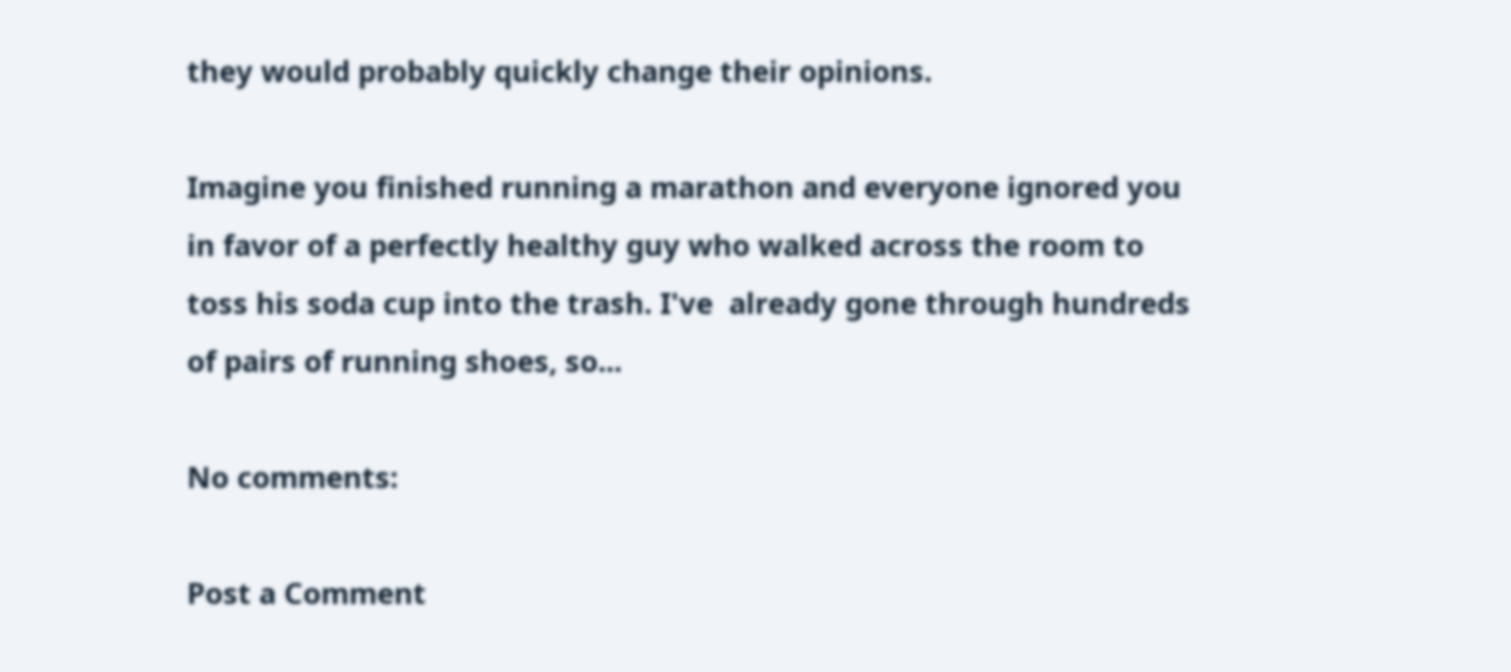they would probably quickly change their opinions.

Imagine you finished running a marathon and everyone ignored you in favor of a perfectly healthy guy who walked across the room to toss his soda cup into the trash. I've  already gone through hundreds of pairs of running shoes, so...

No comments:

Post a Comment